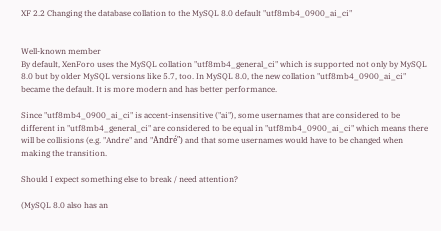XF 2.2 Changing the database collation to the MySQL 8.0 default "utf8mb4_0900_ai_ci"


Well-known member
By default, XenForo uses the MySQL collation "utf8mb4_general_ci" which is supported not only by MySQL 8.0 but by older MySQL versions like 5.7, too. In MySQL 8.0, the new collation "utf8mb4_0900_ai_ci" became the default. It is more modern and has better performance.

Since "utf8mb4_0900_ai_ci" is accent-insensitive ("ai"), some usernames that are considered to be different in "utf8mb4_general_ci" are considered to be equal in "utf8mb4_0900_ai_ci" which means there will be collisions (e.g. "Andre" and "André") and that some usernames would have to be changed when making the transition.

Should I expect something else to break / need attention?

(MySQL 8.0 also has an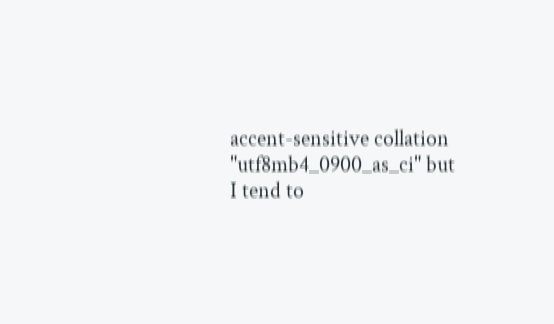accent-sensitive collation "utf8mb4_0900_as_ci" but I tend to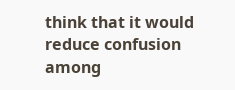think that it would reduce confusion among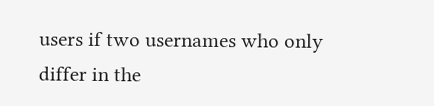users if two usernames who only differ in the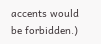accents would be forbidden.)